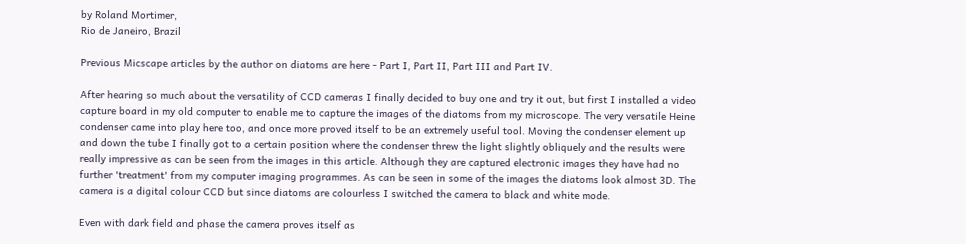by Roland Mortimer,
Rio de Janeiro, Brazil

Previous Micscape articles by the author on diatoms are here - Part I, Part II, Part III and Part IV.

After hearing so much about the versatility of CCD cameras I finally decided to buy one and try it out, but first I installed a video capture board in my old computer to enable me to capture the images of the diatoms from my microscope. The very versatile Heine condenser came into play here too, and once more proved itself to be an extremely useful tool. Moving the condenser element up and down the tube I finally got to a certain position where the condenser threw the light slightly obliquely and the results were really impressive as can be seen from the images in this article. Although they are captured electronic images they have had no further 'treatment' from my computer imaging programmes. As can be seen in some of the images the diatoms look almost 3D. The camera is a digital colour CCD but since diatoms are colourless I switched the camera to black and white mode.

Even with dark field and phase the camera proves itself as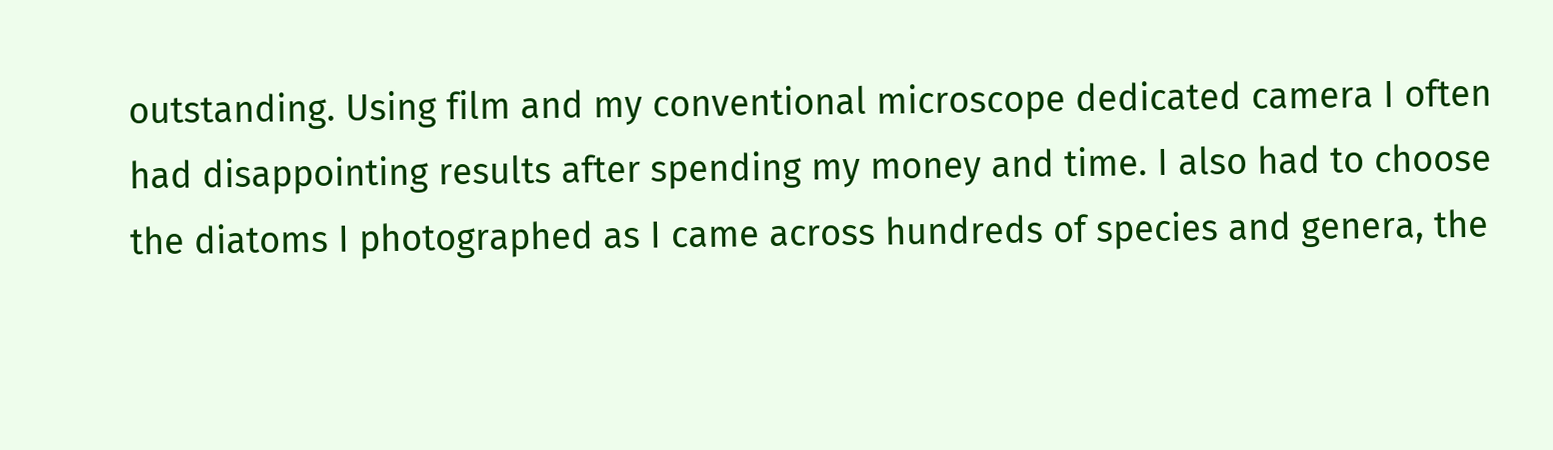outstanding. Using film and my conventional microscope dedicated camera I often had disappointing results after spending my money and time. I also had to choose the diatoms I photographed as I came across hundreds of species and genera, the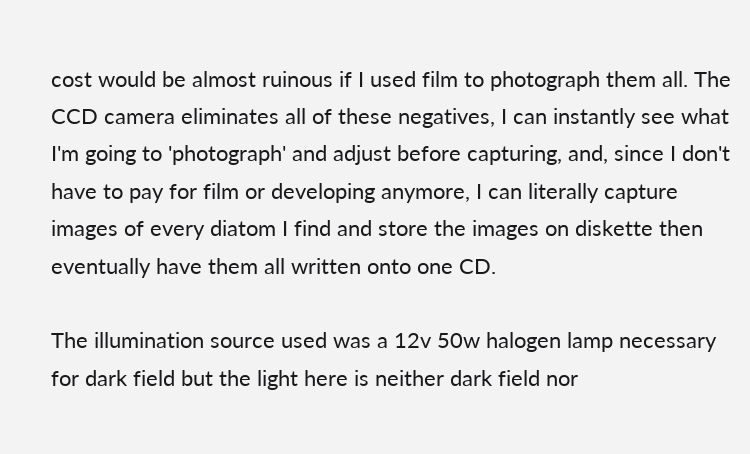cost would be almost ruinous if I used film to photograph them all. The CCD camera eliminates all of these negatives, I can instantly see what I'm going to 'photograph' and adjust before capturing, and, since I don't have to pay for film or developing anymore, I can literally capture images of every diatom I find and store the images on diskette then eventually have them all written onto one CD.

The illumination source used was a 12v 50w halogen lamp necessary for dark field but the light here is neither dark field nor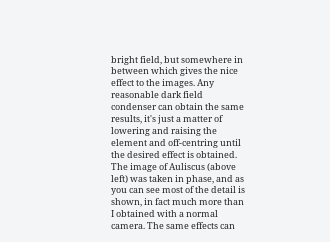bright field, but somewhere in between which gives the nice effect to the images. Any reasonable dark field condenser can obtain the same results, it's just a matter of lowering and raising the element and off-centring until the desired effect is obtained. The image of Auliscus (above left) was taken in phase, and as you can see most of the detail is shown, in fact much more than I obtained with a normal camera. The same effects can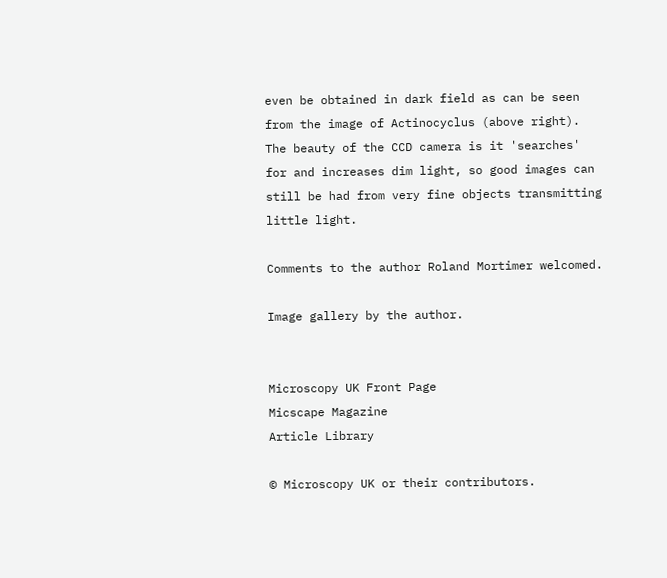even be obtained in dark field as can be seen from the image of Actinocyclus (above right). The beauty of the CCD camera is it 'searches' for and increases dim light, so good images can still be had from very fine objects transmitting little light.

Comments to the author Roland Mortimer welcomed.

Image gallery by the author.


Microscopy UK Front Page
Micscape Magazine
Article Library

© Microscopy UK or their contributors.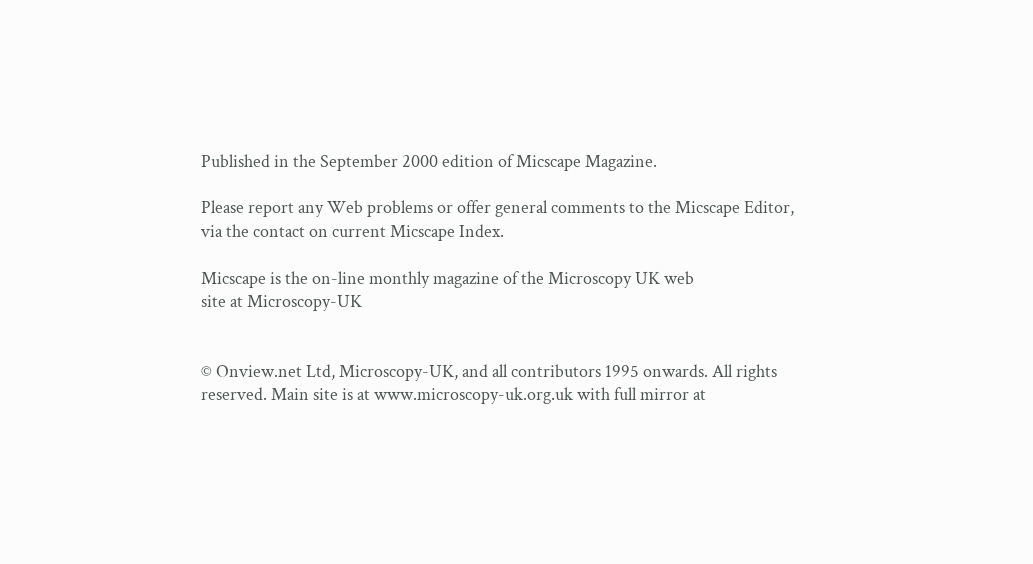Published in the September 2000 edition of Micscape Magazine.

Please report any Web problems or offer general comments to the Micscape Editor,
via the contact on current Micscape Index.

Micscape is the on-line monthly magazine of the Microscopy UK web
site at Microscopy-UK


© Onview.net Ltd, Microscopy-UK, and all contributors 1995 onwards. All rights reserved. Main site is at www.microscopy-uk.org.uk with full mirror at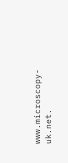www.microscopy-uk.net.